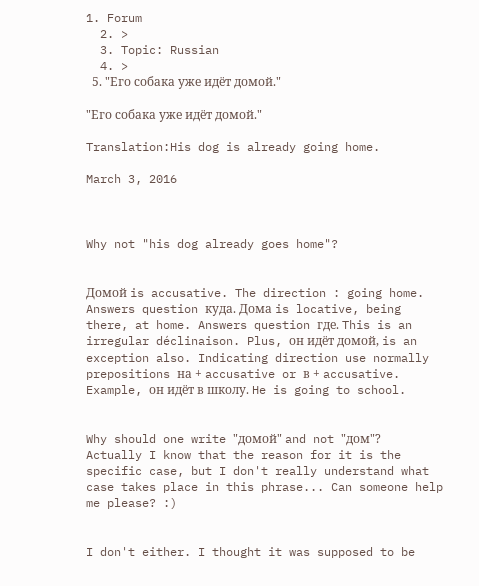1. Forum
  2. >
  3. Topic: Russian
  4. >
  5. "Его собака уже идёт домой."

"Его собака уже идёт домой."

Translation:His dog is already going home.

March 3, 2016



Why not "his dog already goes home"?


Домой is accusative. The direction : going home. Answers question куда. Дома is locative, being there, at home. Answers question где. This is an irregular déclinaison. Plus, он идёт домой, is an exception also. Indicating direction use normally prepositions на + accusative or в + accusative. Example, он идёт в школу. He is going to school.


Why should one write "домой" and not "дом"? Actually I know that the reason for it is the specific case, but I don't really understand what case takes place in this phrase... Can someone help me please? :)


I don't either. I thought it was supposed to be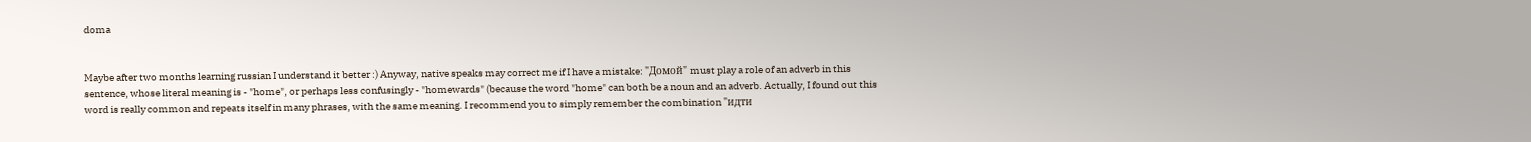doma


Maybe after two months learning russian I understand it better :) Anyway, native speaks may correct me if I have a mistake: "Домой" must play a role of an adverb in this sentence, whose literal meaning is - "home", or perhaps less confusingly - "homewards" (because the word "home" can both be a noun and an adverb. Actually, I found out this word is really common and repeats itself in many phrases, with the same meaning. I recommend you to simply remember the combination "идти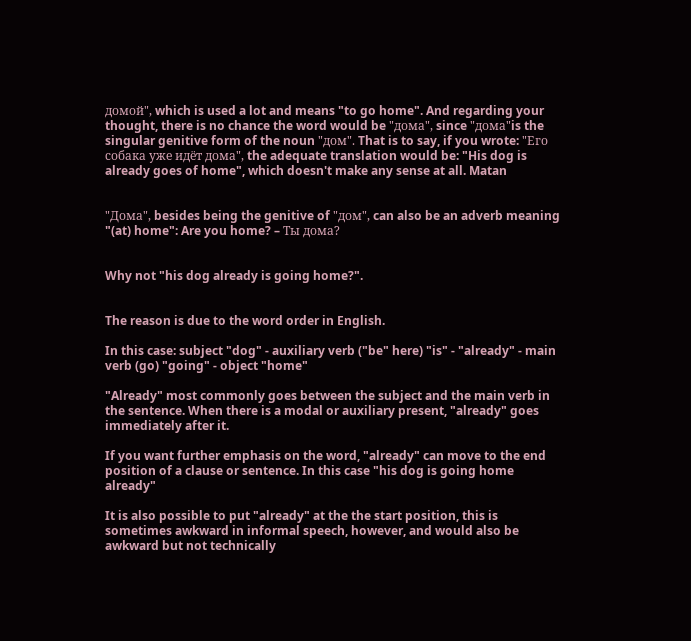домой", which is used a lot and means "to go home". And regarding your thought, there is no chance the word would be "дома", since "дома"is the singular genitive form of the noun "дом". That is to say, if you wrote: "Его собака уже идёт дома", the adequate translation would be: "His dog is already goes of home", which doesn't make any sense at all. Matan


"Дома", besides being the genitive of "дом", can also be an adverb meaning "(at) home": Are you home? – Ты дома?


Why not "his dog already is going home?".


The reason is due to the word order in English.

In this case: subject "dog" - auxiliary verb ("be" here) "is" - "already" - main verb (go) "going" - object "home"

"Already" most commonly goes between the subject and the main verb in the sentence. When there is a modal or auxiliary present, "already" goes immediately after it.

If you want further emphasis on the word, "already" can move to the end position of a clause or sentence. In this case "his dog is going home already"

It is also possible to put "already" at the the start position, this is sometimes awkward in informal speech, however, and would also be awkward but not technically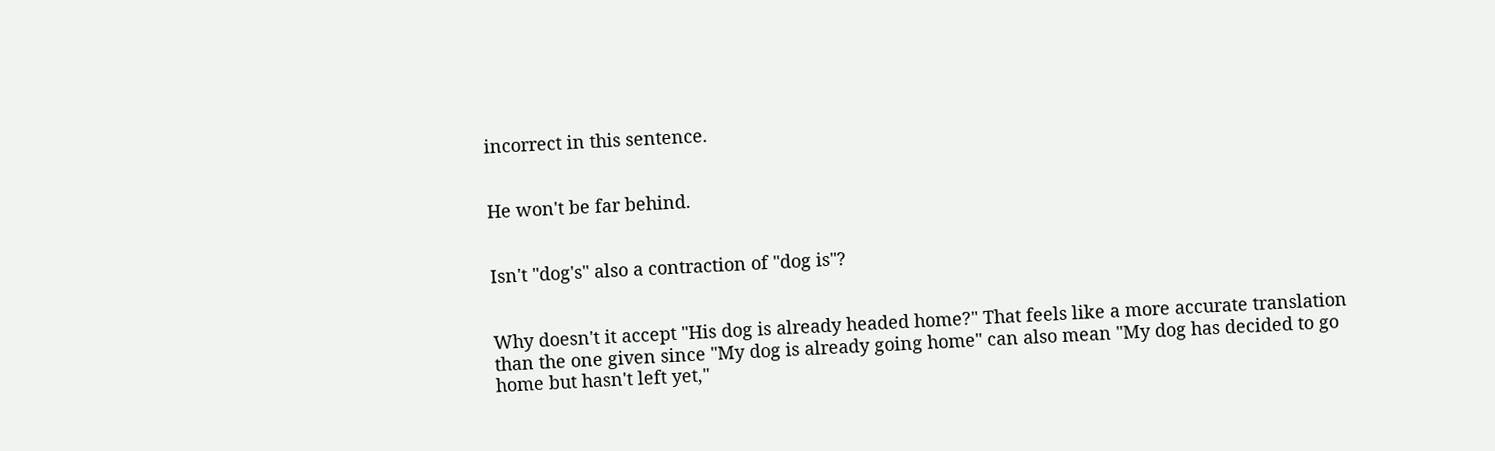incorrect in this sentence.


He won't be far behind.


Isn't "dog's" also a contraction of "dog is"?


Why doesn't it accept "His dog is already headed home?" That feels like a more accurate translation than the one given since "My dog is already going home" can also mean "My dog has decided to go home but hasn't left yet,"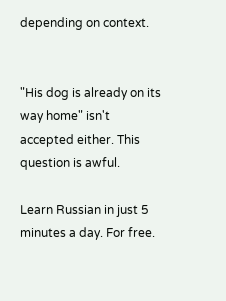depending on context.


"His dog is already on its way home" isn't accepted either. This question is awful.

Learn Russian in just 5 minutes a day. For free.